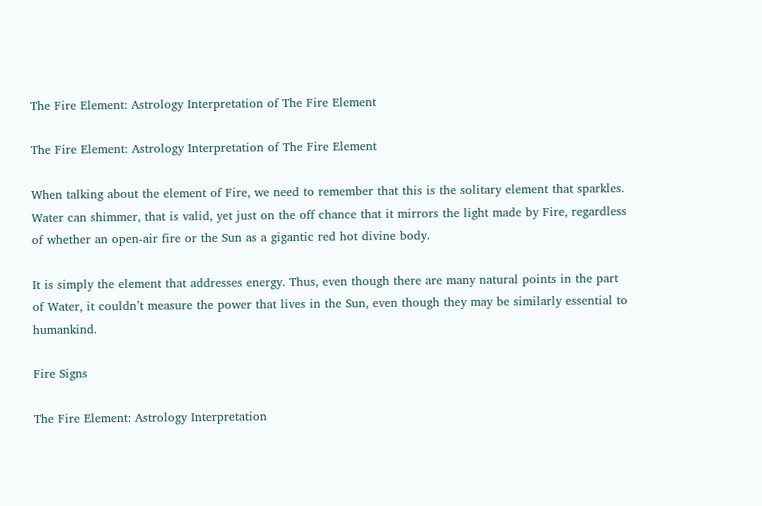The Fire Element: Astrology Interpretation of The Fire Element

The Fire Element: Astrology Interpretation of The Fire Element

When talking about the element of Fire, we need to remember that this is the solitary element that sparkles. Water can shimmer, that is valid, yet just on the off chance that it mirrors the light made by Fire, regardless of whether an open-air fire or the Sun as a gigantic red hot divine body.

It is simply the element that addresses energy. Thus, even though there are many natural points in the part of Water, it couldn’t measure the power that lives in the Sun, even though they may be similarly essential to humankind.

Fire Signs

The Fire Element: Astrology Interpretation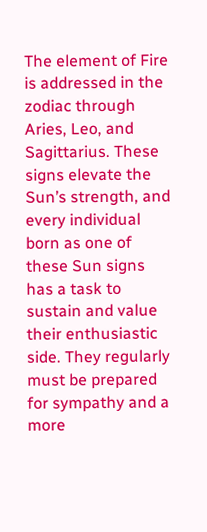The element of Fire is addressed in the zodiac through Aries, Leo, and Sagittarius. These signs elevate the Sun’s strength, and every individual born as one of these Sun signs has a task to sustain and value their enthusiastic side. They regularly must be prepared for sympathy and a more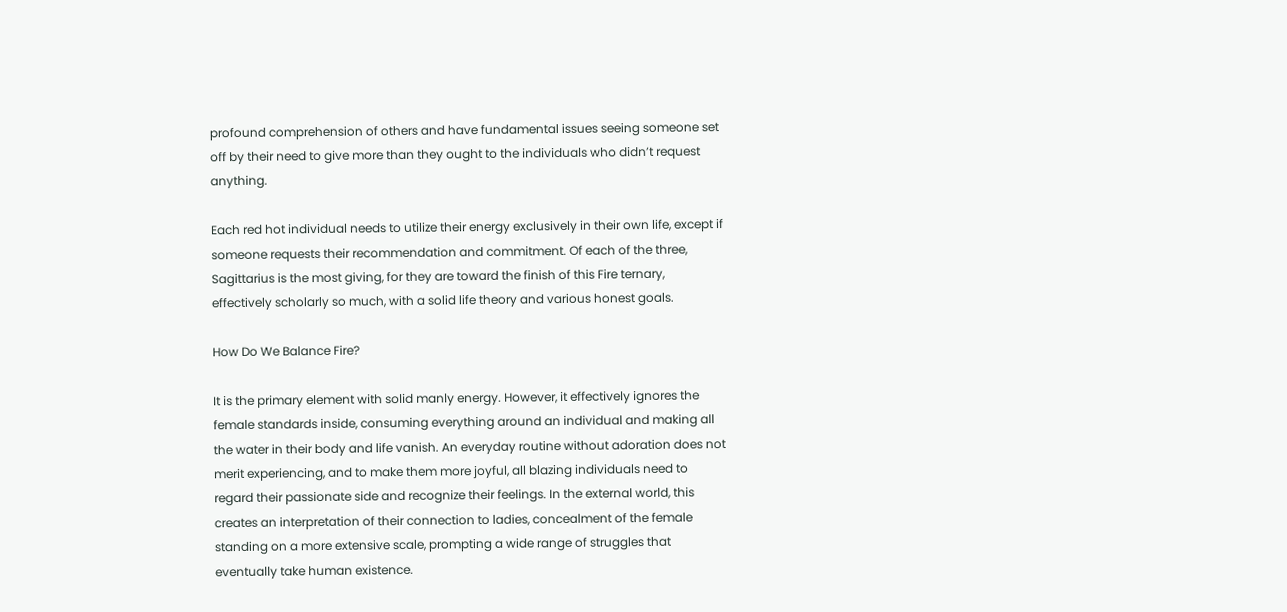profound comprehension of others and have fundamental issues seeing someone set off by their need to give more than they ought to the individuals who didn’t request anything.

Each red hot individual needs to utilize their energy exclusively in their own life, except if someone requests their recommendation and commitment. Of each of the three, Sagittarius is the most giving, for they are toward the finish of this Fire ternary, effectively scholarly so much, with a solid life theory and various honest goals.

How Do We Balance Fire?

It is the primary element with solid manly energy. However, it effectively ignores the female standards inside, consuming everything around an individual and making all the water in their body and life vanish. An everyday routine without adoration does not merit experiencing, and to make them more joyful, all blazing individuals need to regard their passionate side and recognize their feelings. In the external world, this creates an interpretation of their connection to ladies, concealment of the female standing on a more extensive scale, prompting a wide range of struggles that eventually take human existence.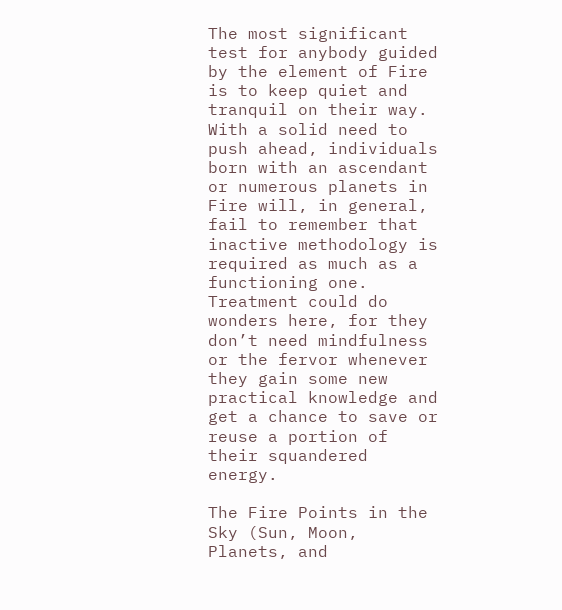The most significant test for anybody guided by the element of Fire is to keep quiet and tranquil on their way. With a solid need to push ahead, individuals born with an ascendant or numerous planets in Fire will, in general, fail to remember that inactive methodology is required as much as a functioning one. Treatment could do wonders here, for they don’t need mindfulness or the fervor whenever they gain some new practical knowledge and get a chance to save or reuse a portion of their squandered energy.

The Fire Points in the Sky (Sun, Moon, Planets, and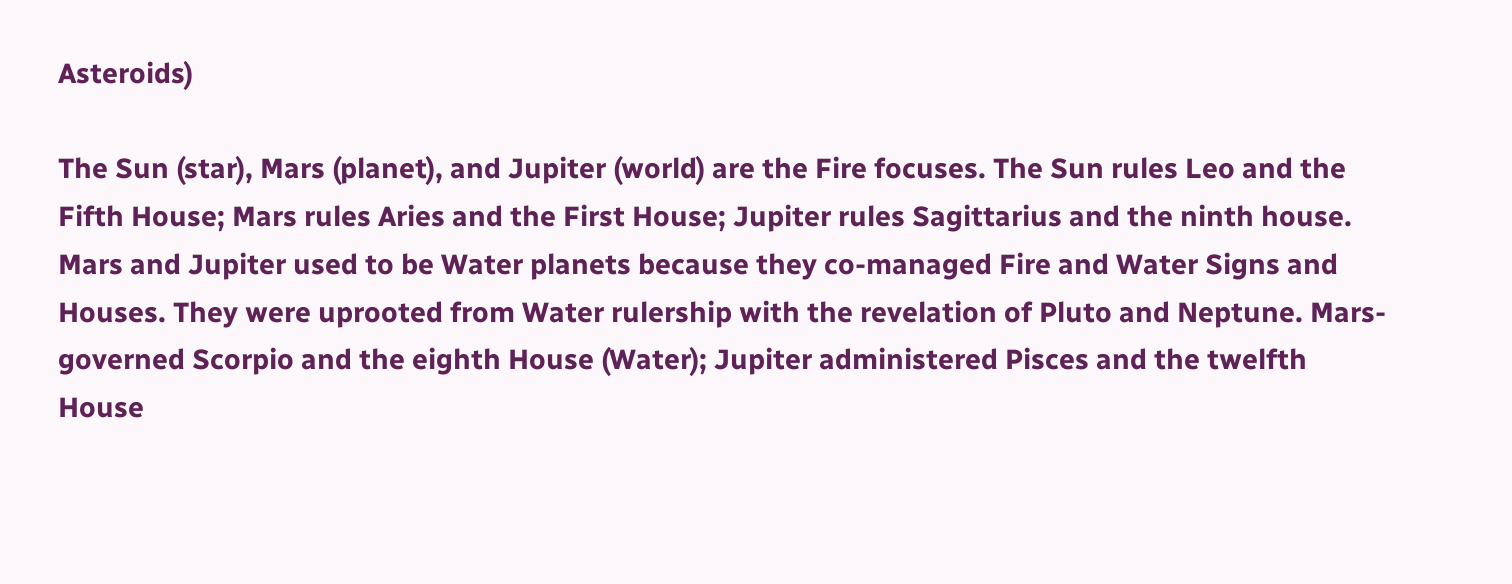Asteroids)

The Sun (star), Mars (planet), and Jupiter (world) are the Fire focuses. The Sun rules Leo and the Fifth House; Mars rules Aries and the First House; Jupiter rules Sagittarius and the ninth house. Mars and Jupiter used to be Water planets because they co-managed Fire and Water Signs and Houses. They were uprooted from Water rulership with the revelation of Pluto and Neptune. Mars-governed Scorpio and the eighth House (Water); Jupiter administered Pisces and the twelfth House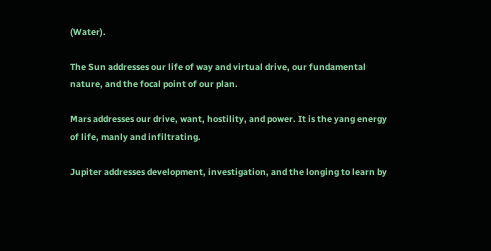(Water).

The Sun addresses our life of way and virtual drive, our fundamental nature, and the focal point of our plan.

Mars addresses our drive, want, hostility, and power. It is the yang energy of life, manly and infiltrating.

Jupiter addresses development, investigation, and the longing to learn by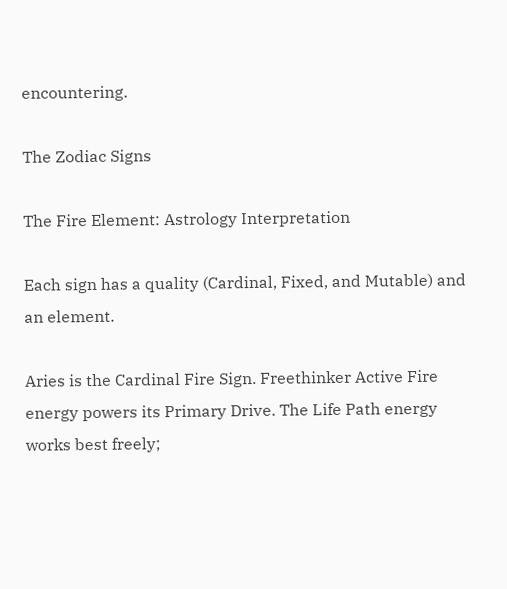encountering.

The Zodiac Signs

The Fire Element: Astrology Interpretation

Each sign has a quality (Cardinal, Fixed, and Mutable) and an element.

Aries is the Cardinal Fire Sign. Freethinker Active Fire energy powers its Primary Drive. The Life Path energy works best freely;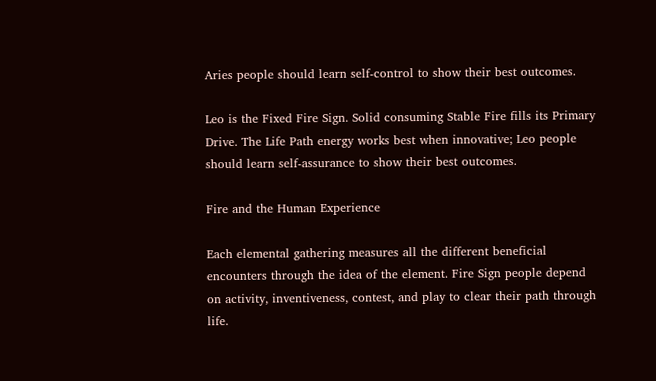Aries people should learn self-control to show their best outcomes.

Leo is the Fixed Fire Sign. Solid consuming Stable Fire fills its Primary Drive. The Life Path energy works best when innovative; Leo people should learn self-assurance to show their best outcomes.

Fire and the Human Experience

Each elemental gathering measures all the different beneficial encounters through the idea of the element. Fire Sign people depend on activity, inventiveness, contest, and play to clear their path through life.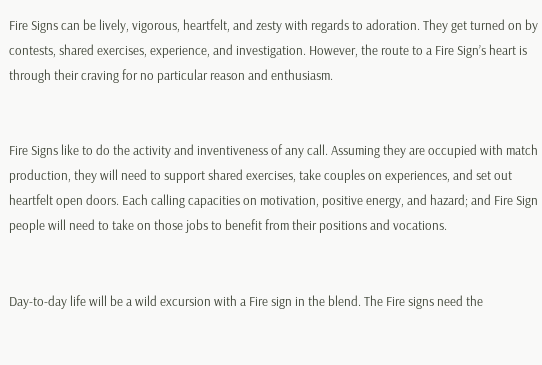Fire Signs can be lively, vigorous, heartfelt, and zesty with regards to adoration. They get turned on by contests, shared exercises, experience, and investigation. However, the route to a Fire Sign’s heart is through their craving for no particular reason and enthusiasm.


Fire Signs like to do the activity and inventiveness of any call. Assuming they are occupied with match production, they will need to support shared exercises, take couples on experiences, and set out heartfelt open doors. Each calling capacities on motivation, positive energy, and hazard; and Fire Sign people will need to take on those jobs to benefit from their positions and vocations.


Day-to-day life will be a wild excursion with a Fire sign in the blend. The Fire signs need the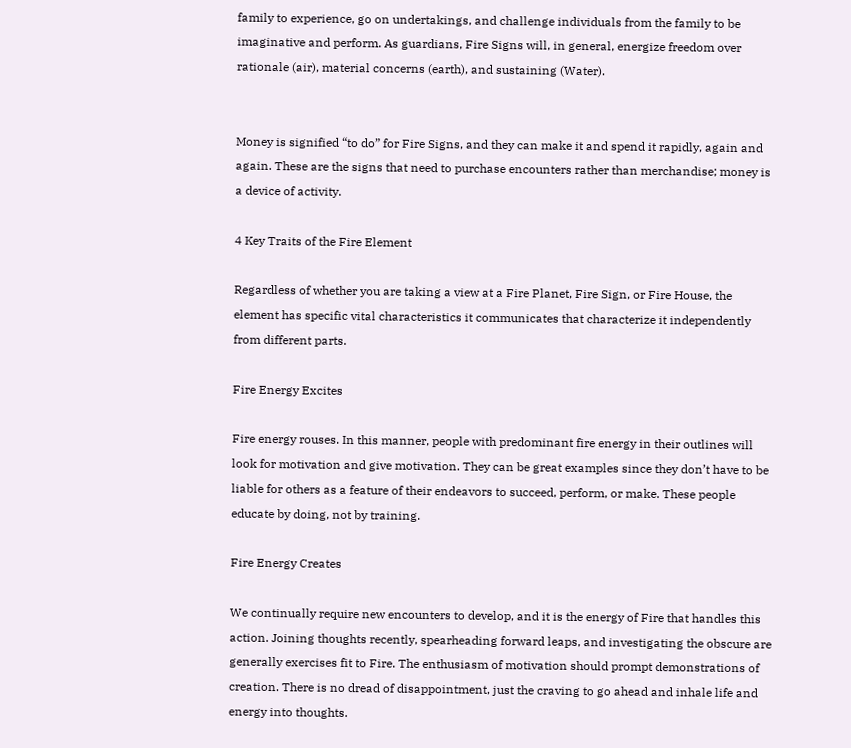family to experience, go on undertakings, and challenge individuals from the family to be imaginative and perform. As guardians, Fire Signs will, in general, energize freedom over rationale (air), material concerns (earth), and sustaining (Water).


Money is signified “to do” for Fire Signs, and they can make it and spend it rapidly, again and again. These are the signs that need to purchase encounters rather than merchandise; money is a device of activity.

4 Key Traits of the Fire Element

Regardless of whether you are taking a view at a Fire Planet, Fire Sign, or Fire House, the element has specific vital characteristics it communicates that characterize it independently from different parts.

Fire Energy Excites

Fire energy rouses. In this manner, people with predominant fire energy in their outlines will look for motivation and give motivation. They can be great examples since they don’t have to be liable for others as a feature of their endeavors to succeed, perform, or make. These people educate by doing, not by training.

Fire Energy Creates

We continually require new encounters to develop, and it is the energy of Fire that handles this action. Joining thoughts recently, spearheading forward leaps, and investigating the obscure are generally exercises fit to Fire. The enthusiasm of motivation should prompt demonstrations of creation. There is no dread of disappointment, just the craving to go ahead and inhale life and energy into thoughts.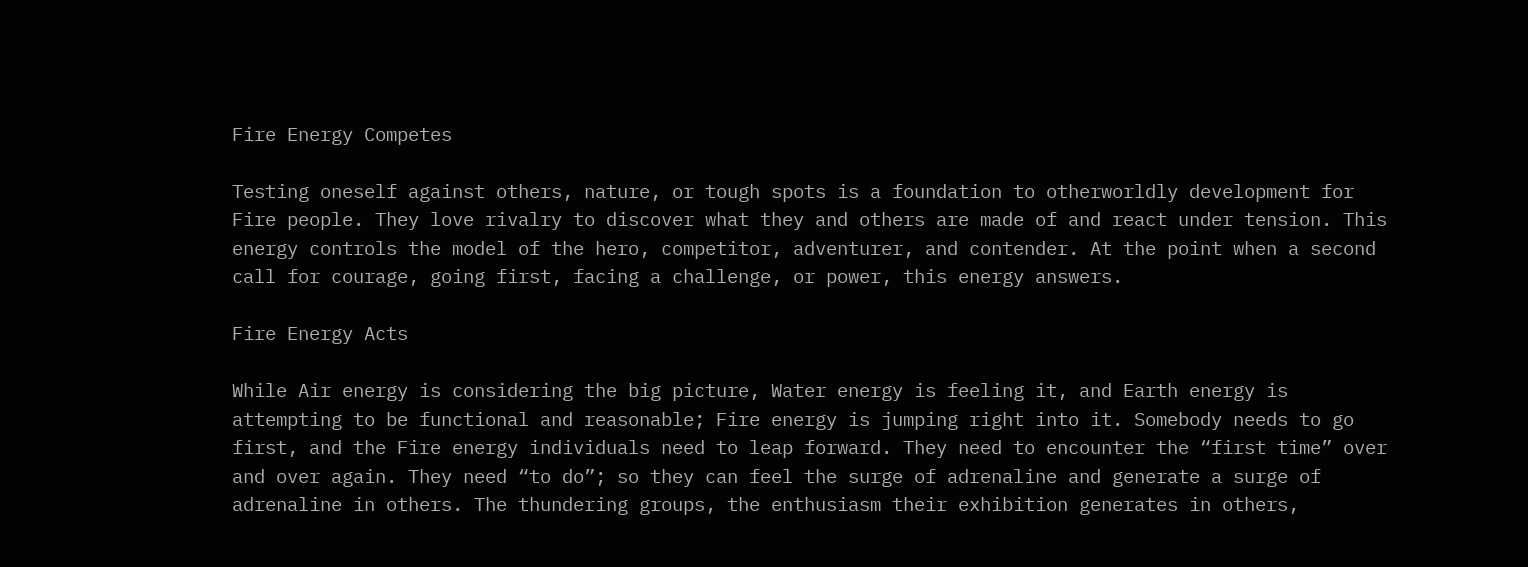Fire Energy Competes

Testing oneself against others, nature, or tough spots is a foundation to otherworldly development for Fire people. They love rivalry to discover what they and others are made of and react under tension. This energy controls the model of the hero, competitor, adventurer, and contender. At the point when a second call for courage, going first, facing a challenge, or power, this energy answers.

Fire Energy Acts

While Air energy is considering the big picture, Water energy is feeling it, and Earth energy is attempting to be functional and reasonable; Fire energy is jumping right into it. Somebody needs to go first, and the Fire energy individuals need to leap forward. They need to encounter the “first time” over and over again. They need “to do”; so they can feel the surge of adrenaline and generate a surge of adrenaline in others. The thundering groups, the enthusiasm their exhibition generates in others,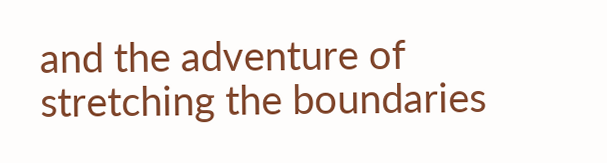and the adventure of stretching the boundaries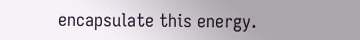encapsulate this energy.